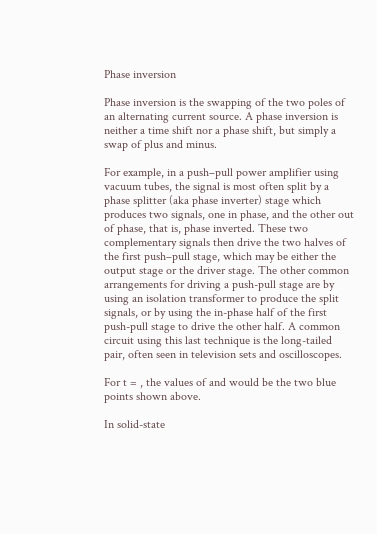Phase inversion

Phase inversion is the swapping of the two poles of an alternating current source. A phase inversion is neither a time shift nor a phase shift, but simply a swap of plus and minus.

For example, in a push–pull power amplifier using vacuum tubes, the signal is most often split by a phase splitter (aka phase inverter) stage which produces two signals, one in phase, and the other out of phase, that is, phase inverted. These two complementary signals then drive the two halves of the first push–pull stage, which may be either the output stage or the driver stage. The other common arrangements for driving a push-pull stage are by using an isolation transformer to produce the split signals, or by using the in-phase half of the first push-pull stage to drive the other half. A common circuit using this last technique is the long-tailed pair, often seen in television sets and oscilloscopes.

For t = , the values of and would be the two blue points shown above.

In solid-state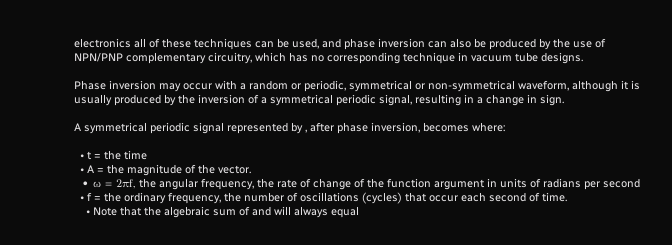electronics all of these techniques can be used, and phase inversion can also be produced by the use of NPN/PNP complementary circuitry, which has no corresponding technique in vacuum tube designs.

Phase inversion may occur with a random or periodic, symmetrical or non-symmetrical waveform, although it is usually produced by the inversion of a symmetrical periodic signal, resulting in a change in sign.

A symmetrical periodic signal represented by , after phase inversion, becomes where:

  • t = the time
  • A = the magnitude of the vector.
  • ω = 2πf, the angular frequency, the rate of change of the function argument in units of radians per second
  • f = the ordinary frequency, the number of oscillations (cycles) that occur each second of time.
    • Note that the algebraic sum of and will always equal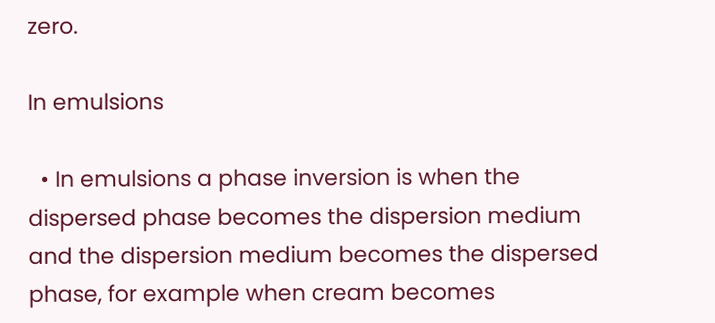zero.

In emulsions

  • In emulsions a phase inversion is when the dispersed phase becomes the dispersion medium and the dispersion medium becomes the dispersed phase, for example when cream becomes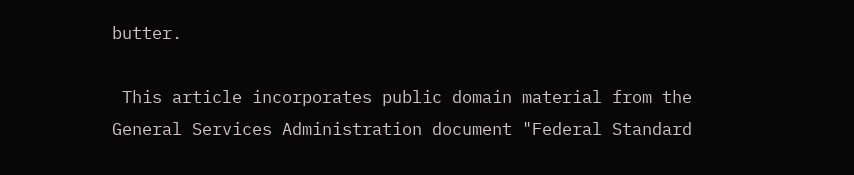butter.

 This article incorporates public domain material from the General Services Administration document "Federal Standard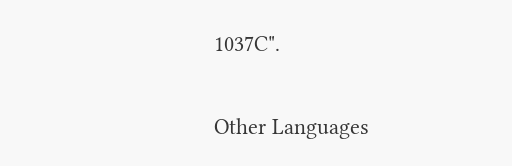1037C".

Other Languages